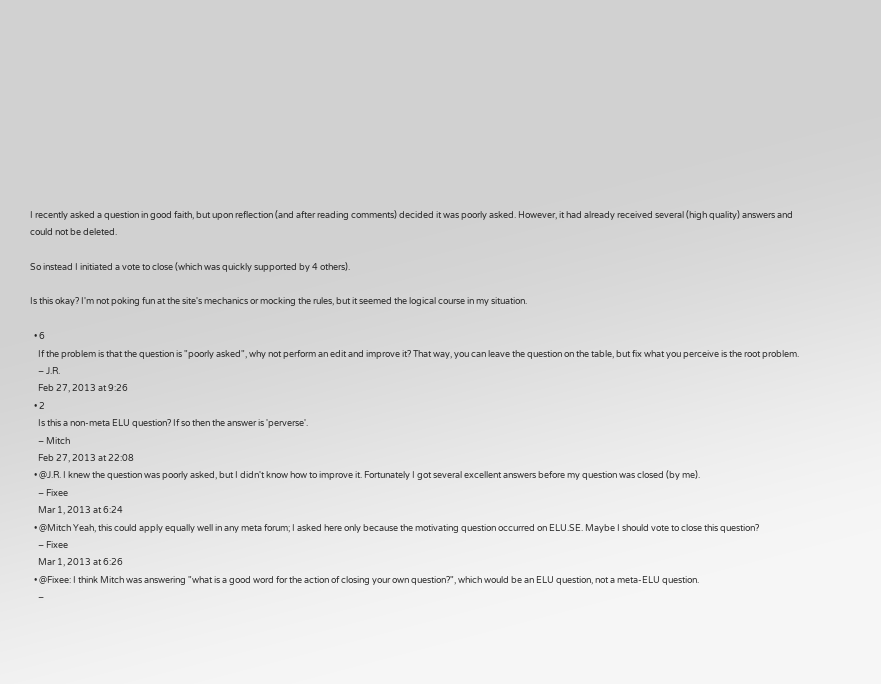I recently asked a question in good faith, but upon reflection (and after reading comments) decided it was poorly asked. However, it had already received several (high quality) answers and could not be deleted.

So instead I initiated a vote to close (which was quickly supported by 4 others).

Is this okay? I'm not poking fun at the site's mechanics or mocking the rules, but it seemed the logical course in my situation.

  • 6
    If the problem is that the question is "poorly asked", why not perform an edit and improve it? That way, you can leave the question on the table, but fix what you perceive is the root problem.
    – J.R.
    Feb 27, 2013 at 9:26
  • 2
    Is this a non-meta ELU question? If so then the answer is 'perverse'.
    – Mitch
    Feb 27, 2013 at 22:08
  • @J.R. I knew the question was poorly asked, but I didn't know how to improve it. Fortunately I got several excellent answers before my question was closed (by me).
    – Fixee
    Mar 1, 2013 at 6:24
  • @Mitch Yeah, this could apply equally well in any meta forum; I asked here only because the motivating question occurred on ELU.SE. Maybe I should vote to close this question?
    – Fixee
    Mar 1, 2013 at 6:26
  • @Fixee: I think Mitch was answering "what is a good word for the action of closing your own question?", which would be an ELU question, not a meta-ELU question.
    –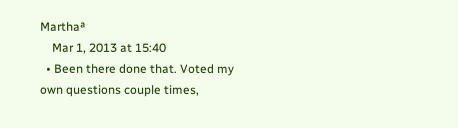Marthaª
    Mar 1, 2013 at 15:40
  • Been there done that. Voted my own questions couple times,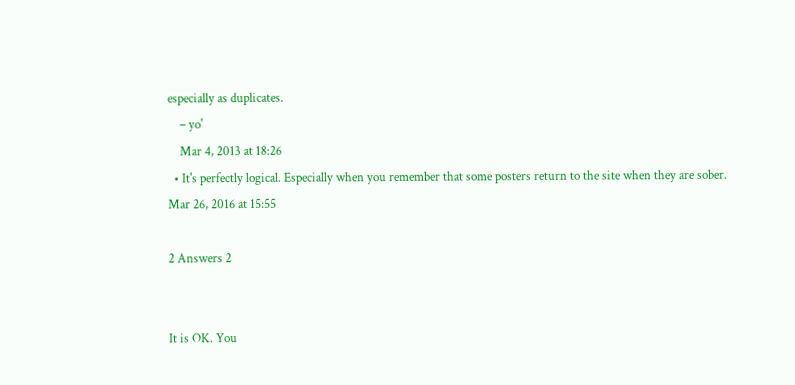especially as duplicates.
    – yo'
    Mar 4, 2013 at 18:26
  • It's perfectly logical. Especially when you remember that some posters return to the site when they are sober. Mar 26, 2016 at 15:55

2 Answers 2


It is OK. You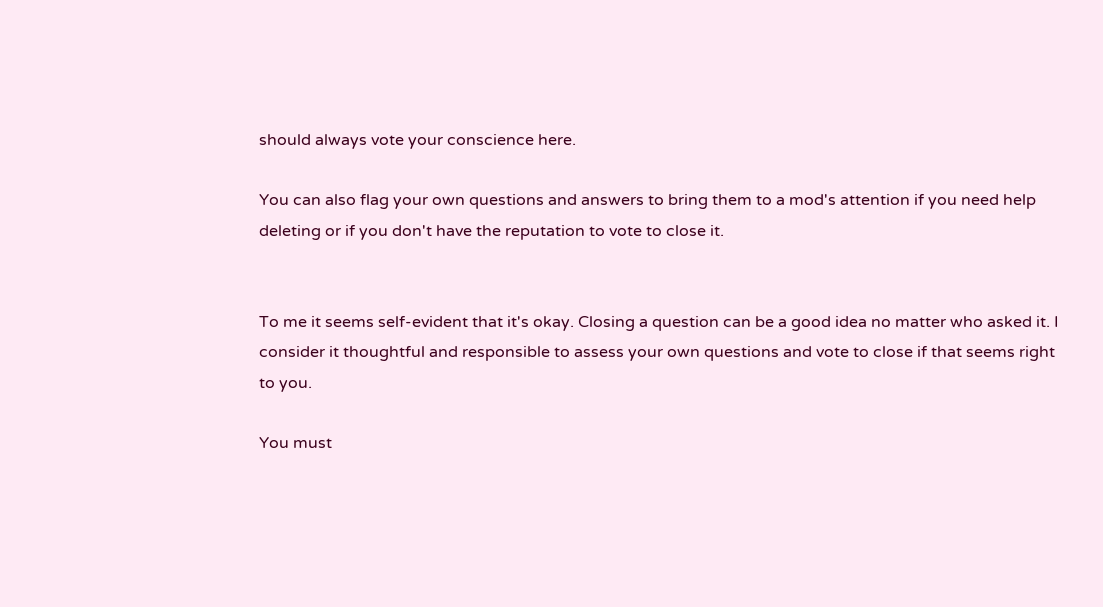should always vote your conscience here.

You can also flag your own questions and answers to bring them to a mod's attention if you need help deleting or if you don't have the reputation to vote to close it.


To me it seems self-evident that it's okay. Closing a question can be a good idea no matter who asked it. I consider it thoughtful and responsible to assess your own questions and vote to close if that seems right to you.

You must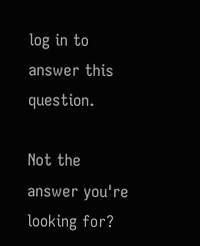log in to answer this question.

Not the answer you're looking for?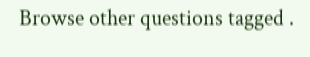Browse other questions tagged .